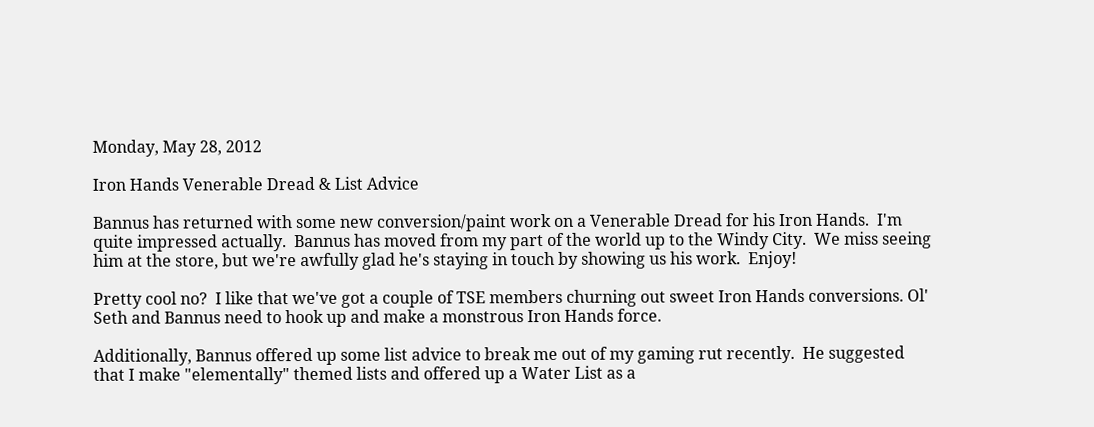Monday, May 28, 2012

Iron Hands Venerable Dread & List Advice

Bannus has returned with some new conversion/paint work on a Venerable Dread for his Iron Hands.  I'm quite impressed actually.  Bannus has moved from my part of the world up to the Windy City.  We miss seeing him at the store, but we're awfully glad he's staying in touch by showing us his work.  Enjoy!

Pretty cool no?  I like that we've got a couple of TSE members churning out sweet Iron Hands conversions. Ol' Seth and Bannus need to hook up and make a monstrous Iron Hands force.

Additionally, Bannus offered up some list advice to break me out of my gaming rut recently.  He suggested that I make "elementally" themed lists and offered up a Water List as a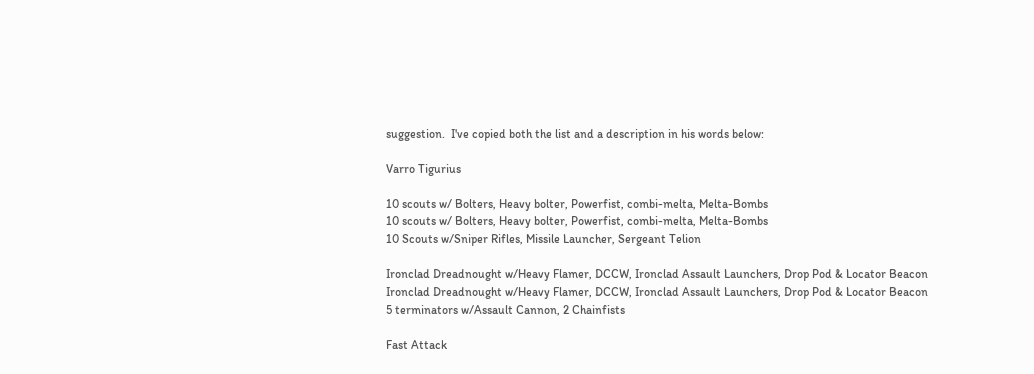suggestion.  I've copied both the list and a description in his words below:

Varro Tigurius

10 scouts w/ Bolters, Heavy bolter, Powerfist, combi-melta, Melta-Bombs
10 scouts w/ Bolters, Heavy bolter, Powerfist, combi-melta, Melta-Bombs
10 Scouts w/Sniper Rifles, Missile Launcher, Sergeant Telion

Ironclad Dreadnought w/Heavy Flamer, DCCW, Ironclad Assault Launchers, Drop Pod & Locator Beacon
Ironclad Dreadnought w/Heavy Flamer, DCCW, Ironclad Assault Launchers, Drop Pod & Locator Beacon
5 terminators w/Assault Cannon, 2 Chainfists

Fast Attack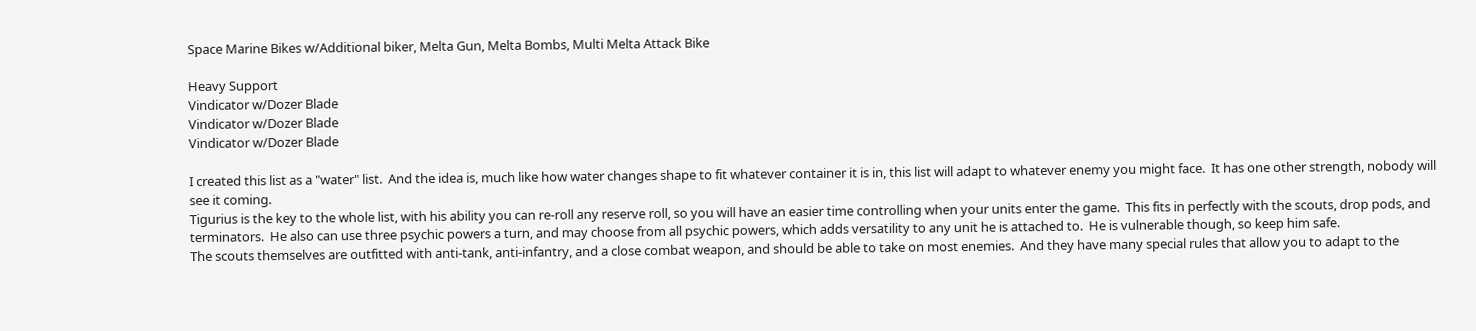Space Marine Bikes w/Additional biker, Melta Gun, Melta Bombs, Multi Melta Attack Bike

Heavy Support
Vindicator w/Dozer Blade
Vindicator w/Dozer Blade
Vindicator w/Dozer Blade

I created this list as a "water" list.  And the idea is, much like how water changes shape to fit whatever container it is in, this list will adapt to whatever enemy you might face.  It has one other strength, nobody will see it coming.
Tigurius is the key to the whole list, with his ability you can re-roll any reserve roll, so you will have an easier time controlling when your units enter the game.  This fits in perfectly with the scouts, drop pods, and terminators.  He also can use three psychic powers a turn, and may choose from all psychic powers, which adds versatility to any unit he is attached to.  He is vulnerable though, so keep him safe.
The scouts themselves are outfitted with anti-tank, anti-infantry, and a close combat weapon, and should be able to take on most enemies.  And they have many special rules that allow you to adapt to the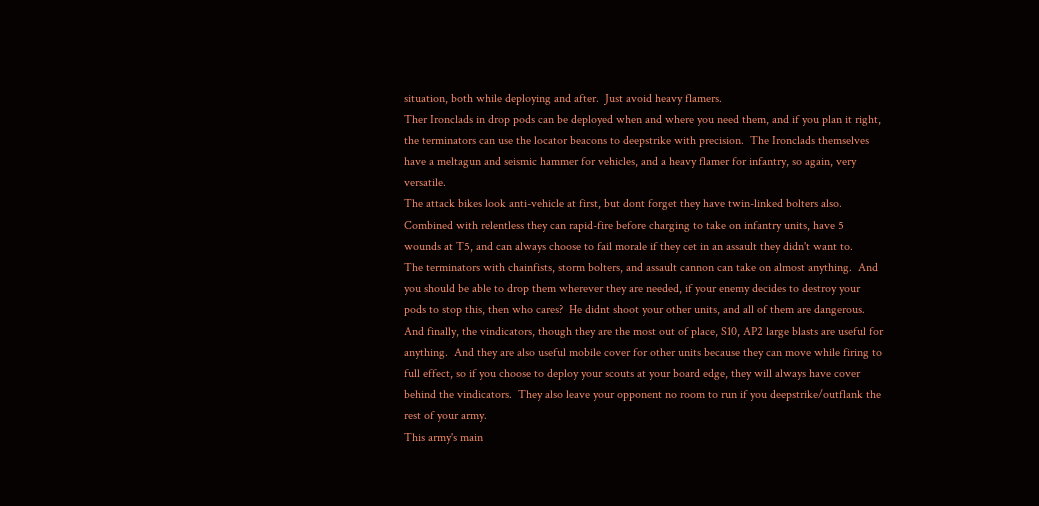situation, both while deploying and after.  Just avoid heavy flamers.
Ther Ironclads in drop pods can be deployed when and where you need them, and if you plan it right, the terminators can use the locator beacons to deepstrike with precision.  The Ironclads themselves have a meltagun and seismic hammer for vehicles, and a heavy flamer for infantry, so again, very versatile.
The attack bikes look anti-vehicle at first, but dont forget they have twin-linked bolters also.  Combined with relentless they can rapid-fire before charging to take on infantry units, have 5 wounds at T5, and can always choose to fail morale if they cet in an assault they didn't want to.
The terminators with chainfists, storm bolters, and assault cannon can take on almost anything.  And you should be able to drop them wherever they are needed, if your enemy decides to destroy your pods to stop this, then who cares?  He didnt shoot your other units, and all of them are dangerous.
And finally, the vindicators, though they are the most out of place, S10, AP2 large blasts are useful for anything.  And they are also useful mobile cover for other units because they can move while firing to full effect, so if you choose to deploy your scouts at your board edge, they will always have cover behind the vindicators.  They also leave your opponent no room to run if you deepstrike/outflank the rest of your army.
This army's main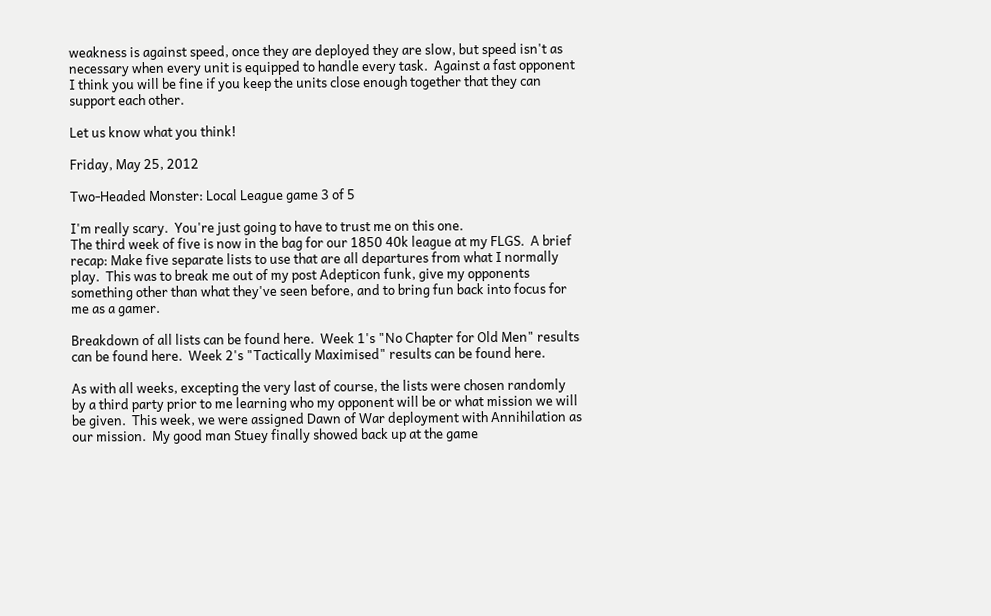weakness is against speed, once they are deployed they are slow, but speed isn't as necessary when every unit is equipped to handle every task.  Against a fast opponent I think you will be fine if you keep the units close enough together that they can support each other.

Let us know what you think!

Friday, May 25, 2012

Two-Headed Monster: Local League game 3 of 5

I'm really scary.  You're just going to have to trust me on this one.
The third week of five is now in the bag for our 1850 40k league at my FLGS.  A brief recap: Make five separate lists to use that are all departures from what I normally play.  This was to break me out of my post Adepticon funk, give my opponents something other than what they've seen before, and to bring fun back into focus for me as a gamer.

Breakdown of all lists can be found here.  Week 1's "No Chapter for Old Men" results can be found here.  Week 2's "Tactically Maximised" results can be found here.

As with all weeks, excepting the very last of course, the lists were chosen randomly by a third party prior to me learning who my opponent will be or what mission we will be given.  This week, we were assigned Dawn of War deployment with Annihilation as our mission.  My good man Stuey finally showed back up at the game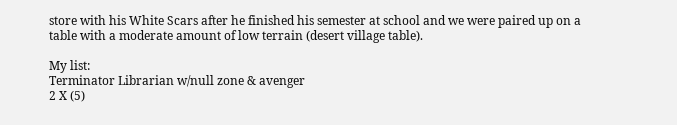store with his White Scars after he finished his semester at school and we were paired up on a table with a moderate amount of low terrain (desert village table).

My list:
Terminator Librarian w/null zone & avenger
2 X (5)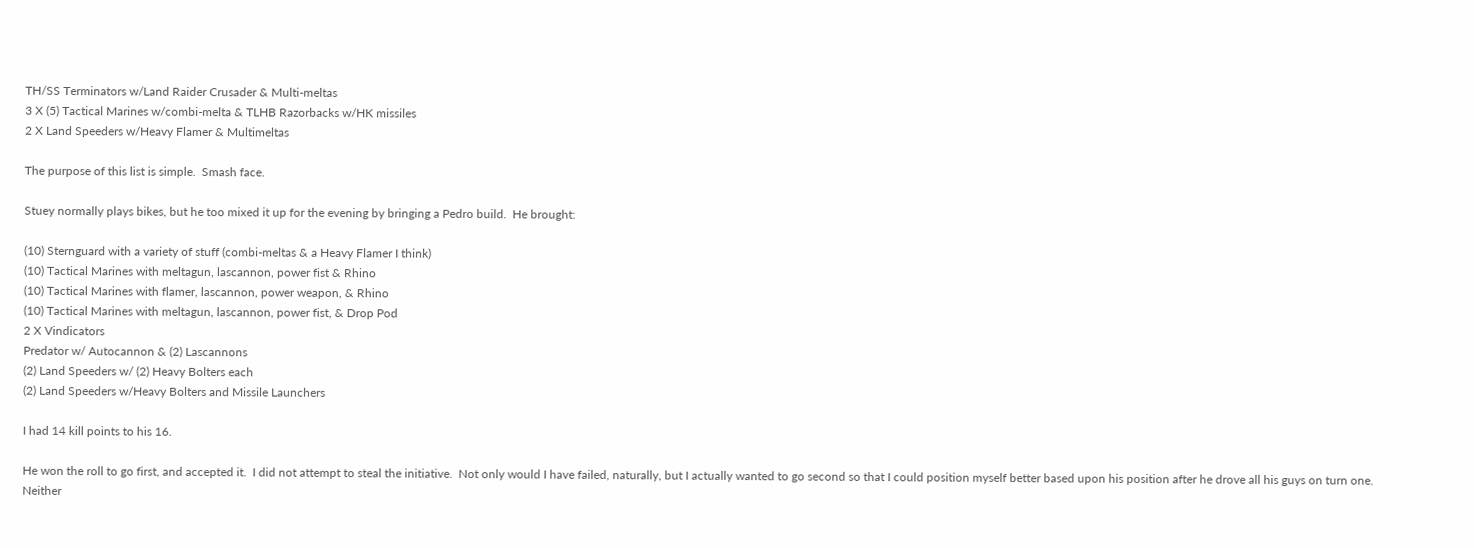TH/SS Terminators w/Land Raider Crusader & Multi-meltas
3 X (5) Tactical Marines w/combi-melta & TLHB Razorbacks w/HK missiles
2 X Land Speeders w/Heavy Flamer & Multimeltas

The purpose of this list is simple.  Smash face.

Stuey normally plays bikes, but he too mixed it up for the evening by bringing a Pedro build.  He brought:

(10) Sternguard with a variety of stuff (combi-meltas & a Heavy Flamer I think)
(10) Tactical Marines with meltagun, lascannon, power fist & Rhino
(10) Tactical Marines with flamer, lascannon, power weapon, & Rhino
(10) Tactical Marines with meltagun, lascannon, power fist, & Drop Pod
2 X Vindicators
Predator w/ Autocannon & (2) Lascannons
(2) Land Speeders w/ (2) Heavy Bolters each
(2) Land Speeders w/Heavy Bolters and Missile Launchers

I had 14 kill points to his 16.

He won the roll to go first, and accepted it.  I did not attempt to steal the initiative.  Not only would I have failed, naturally, but I actually wanted to go second so that I could position myself better based upon his position after he drove all his guys on turn one.  Neither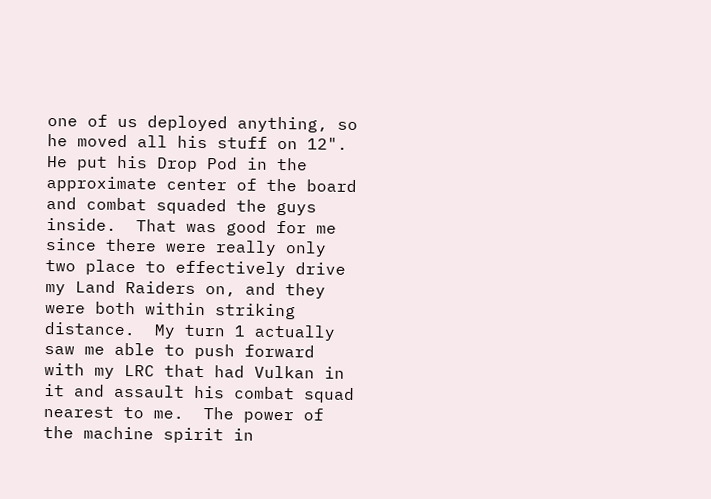one of us deployed anything, so he moved all his stuff on 12".  He put his Drop Pod in the approximate center of the board and combat squaded the guys inside.  That was good for me since there were really only two place to effectively drive my Land Raiders on, and they were both within striking distance.  My turn 1 actually saw me able to push forward with my LRC that had Vulkan in it and assault his combat squad nearest to me.  The power of the machine spirit in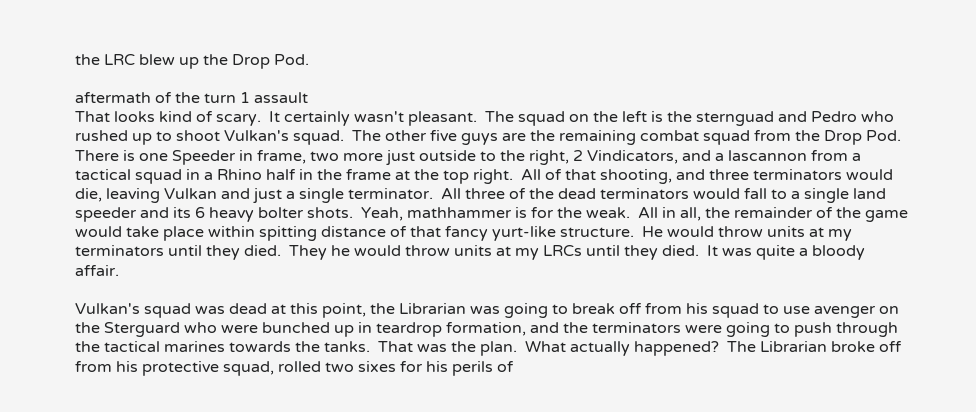the LRC blew up the Drop Pod.

aftermath of the turn 1 assault
That looks kind of scary.  It certainly wasn't pleasant.  The squad on the left is the sternguad and Pedro who rushed up to shoot Vulkan's squad.  The other five guys are the remaining combat squad from the Drop Pod.  There is one Speeder in frame, two more just outside to the right, 2 Vindicators, and a lascannon from a tactical squad in a Rhino half in the frame at the top right.  All of that shooting, and three terminators would die, leaving Vulkan and just a single terminator.  All three of the dead terminators would fall to a single land speeder and its 6 heavy bolter shots.  Yeah, mathhammer is for the weak.  All in all, the remainder of the game would take place within spitting distance of that fancy yurt-like structure.  He would throw units at my terminators until they died.  They he would throw units at my LRCs until they died.  It was quite a bloody affair.

Vulkan's squad was dead at this point, the Librarian was going to break off from his squad to use avenger on the Sterguard who were bunched up in teardrop formation, and the terminators were going to push through the tactical marines towards the tanks.  That was the plan.  What actually happened?  The Librarian broke off from his protective squad, rolled two sixes for his perils of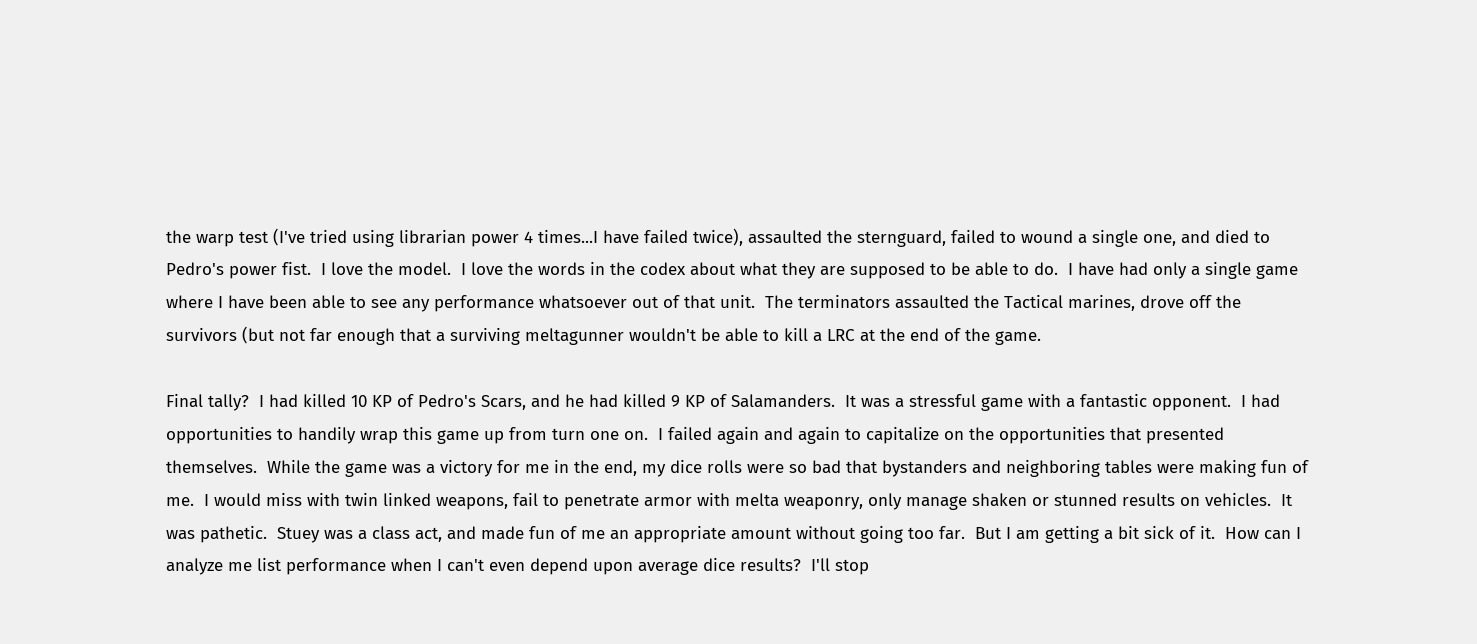the warp test (I've tried using librarian power 4 times...I have failed twice), assaulted the sternguard, failed to wound a single one, and died to Pedro's power fist.  I love the model.  I love the words in the codex about what they are supposed to be able to do.  I have had only a single game where I have been able to see any performance whatsoever out of that unit.  The terminators assaulted the Tactical marines, drove off the survivors (but not far enough that a surviving meltagunner wouldn't be able to kill a LRC at the end of the game.

Final tally?  I had killed 10 KP of Pedro's Scars, and he had killed 9 KP of Salamanders.  It was a stressful game with a fantastic opponent.  I had opportunities to handily wrap this game up from turn one on.  I failed again and again to capitalize on the opportunities that presented themselves.  While the game was a victory for me in the end, my dice rolls were so bad that bystanders and neighboring tables were making fun of me.  I would miss with twin linked weapons, fail to penetrate armor with melta weaponry, only manage shaken or stunned results on vehicles.  It was pathetic.  Stuey was a class act, and made fun of me an appropriate amount without going too far.  But I am getting a bit sick of it.  How can I analyze me list performance when I can't even depend upon average dice results?  I'll stop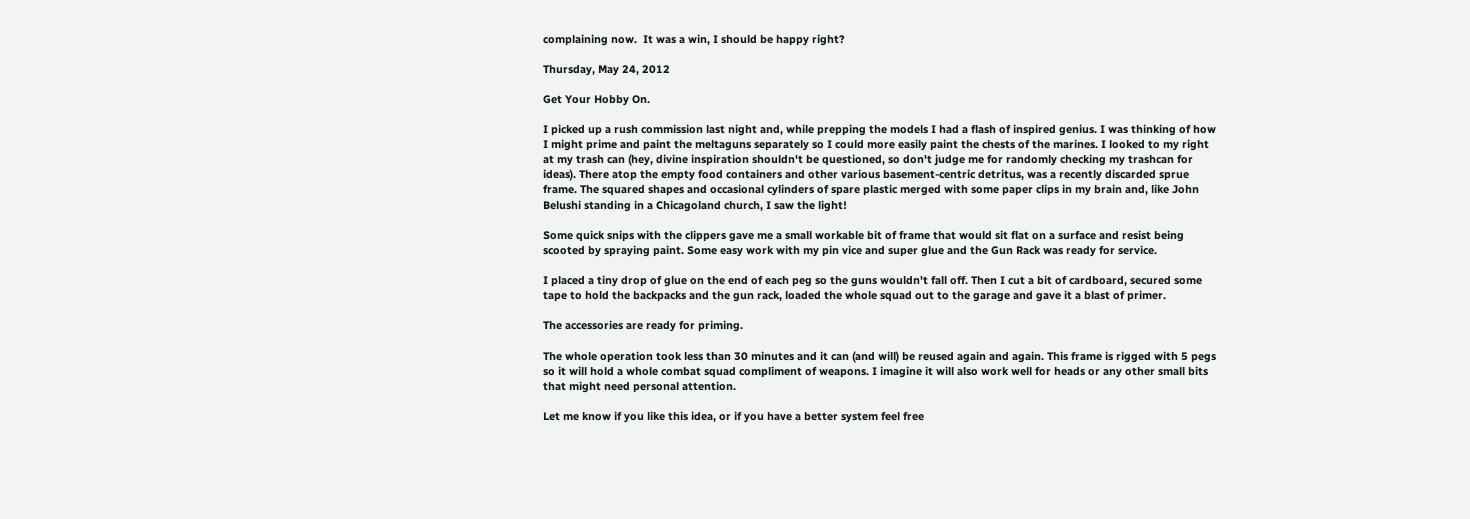complaining now.  It was a win, I should be happy right?

Thursday, May 24, 2012

Get Your Hobby On.

I picked up a rush commission last night and, while prepping the models I had a flash of inspired genius. I was thinking of how I might prime and paint the meltaguns separately so I could more easily paint the chests of the marines. I looked to my right at my trash can (hey, divine inspiration shouldn't be questioned, so don't judge me for randomly checking my trashcan for ideas). There atop the empty food containers and other various basement-centric detritus, was a recently discarded sprue frame. The squared shapes and occasional cylinders of spare plastic merged with some paper clips in my brain and, like John Belushi standing in a Chicagoland church, I saw the light!

Some quick snips with the clippers gave me a small workable bit of frame that would sit flat on a surface and resist being scooted by spraying paint. Some easy work with my pin vice and super glue and the Gun Rack was ready for service.

I placed a tiny drop of glue on the end of each peg so the guns wouldn't fall off. Then I cut a bit of cardboard, secured some tape to hold the backpacks and the gun rack, loaded the whole squad out to the garage and gave it a blast of primer.

The accessories are ready for priming.

The whole operation took less than 30 minutes and it can (and will) be reused again and again. This frame is rigged with 5 pegs so it will hold a whole combat squad compliment of weapons. I imagine it will also work well for heads or any other small bits that might need personal attention.

Let me know if you like this idea, or if you have a better system feel free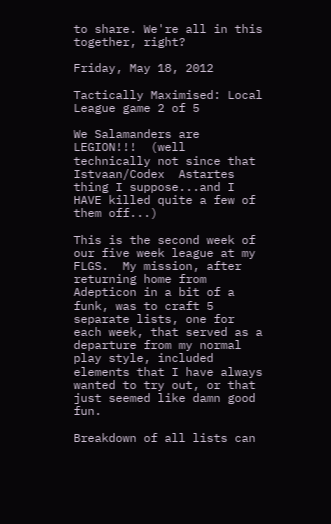to share. We're all in this together, right?

Friday, May 18, 2012

Tactically Maximised: Local League game 2 of 5

We Salamanders are LEGION!!!  (well technically not since that Istvaan/Codex  Astartes thing I suppose...and I HAVE killed quite a few of them off...)

This is the second week of our five week league at my FLGS.  My mission, after returning home from Adepticon in a bit of a funk, was to craft 5 separate lists, one for each week, that served as a departure from my normal play style, included elements that I have always wanted to try out, or that just seemed like damn good fun.

Breakdown of all lists can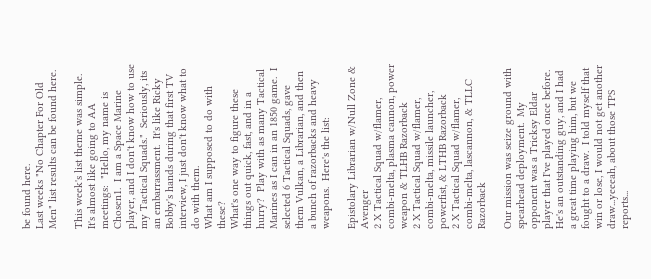be found here.
Last weeks "No Chapter For Old Men" list results can be found here.

This week's list theme was simple.  It's almost like going to AA meetings:  "Hello, my name is Chosen1.  I am a Space Marine player, and I don't know how to use my Tactical Squads."  Seriously, its an embarrassment.  It's like Ricky Bobby's hands during that first TV interview, I just don't know what to do with them.
What am I supposed to do with these?
What's one way to figure these things out quick, fast, and in a hurry?  Play with as many Tactical Marines as I can in an 1850 game.  I selected 6 Tactical Squads, gave them Vulkan, a Librarian, and then a bunch of razorbacks and heavy weapons.  Here's the list:

Epistolary Librarian w/Null Zone & Avenger
2 X Tactical Squad w/flamer, combi-melta, plasma cannon, power weapon & TLHB Razorback
2 X Tactical Squad w/flamer, combi-melta, missile launcher, powerfist, & LTHB Razorback
2 X Tactical Squad w/flamer, combi-melta, lascannon, & TLLC Razorback

Our mission was seize ground with spearhead deployment.  My opponent was a Tricksy Eldar player that I've played once before.  He's an outstanding guy, and I had a great time playing him, but we fought to a draw.  I told myself that win or lose, I would not get another draw...yeeeah, about those TPS reports...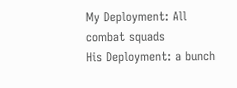My Deployment: All combat squads
His Deployment: a bunch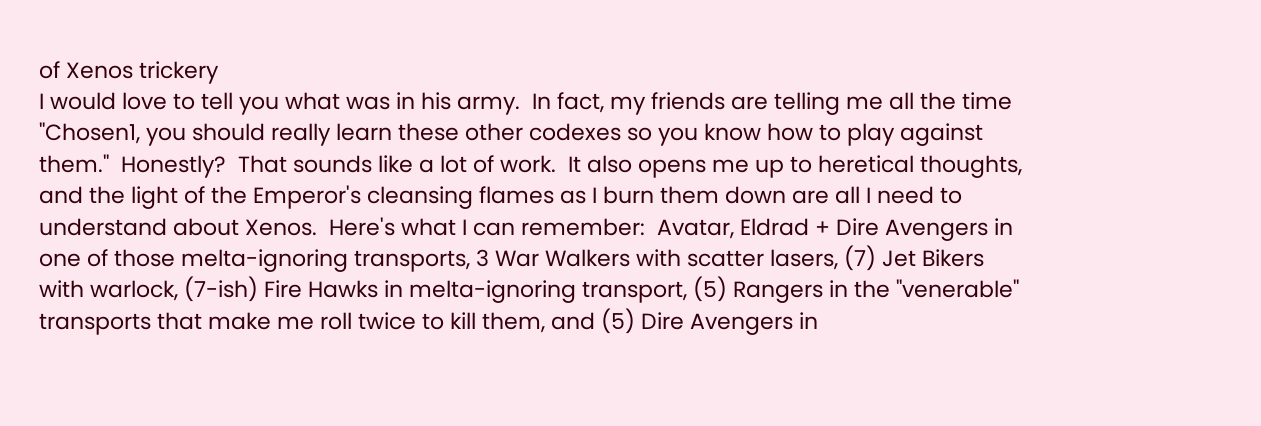of Xenos trickery
I would love to tell you what was in his army.  In fact, my friends are telling me all the time "Chosen1, you should really learn these other codexes so you know how to play against them."  Honestly?  That sounds like a lot of work.  It also opens me up to heretical thoughts, and the light of the Emperor's cleansing flames as I burn them down are all I need to understand about Xenos.  Here's what I can remember:  Avatar, Eldrad + Dire Avengers in one of those melta-ignoring transports, 3 War Walkers with scatter lasers, (7) Jet Bikers with warlock, (7-ish) Fire Hawks in melta-ignoring transport, (5) Rangers in the "venerable" transports that make me roll twice to kill them, and (5) Dire Avengers in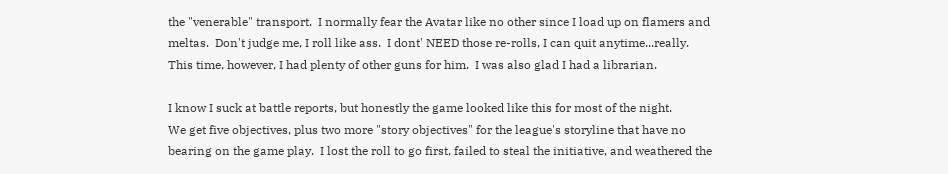the "venerable" transport.  I normally fear the Avatar like no other since I load up on flamers and meltas.  Don't judge me, I roll like ass.  I dont' NEED those re-rolls, I can quit anytime...really.  This time, however, I had plenty of other guns for him.  I was also glad I had a librarian.

I know I suck at battle reports, but honestly the game looked like this for most of the night.
We get five objectives, plus two more "story objectives" for the league's storyline that have no bearing on the game play.  I lost the roll to go first, failed to steal the initiative, and weathered the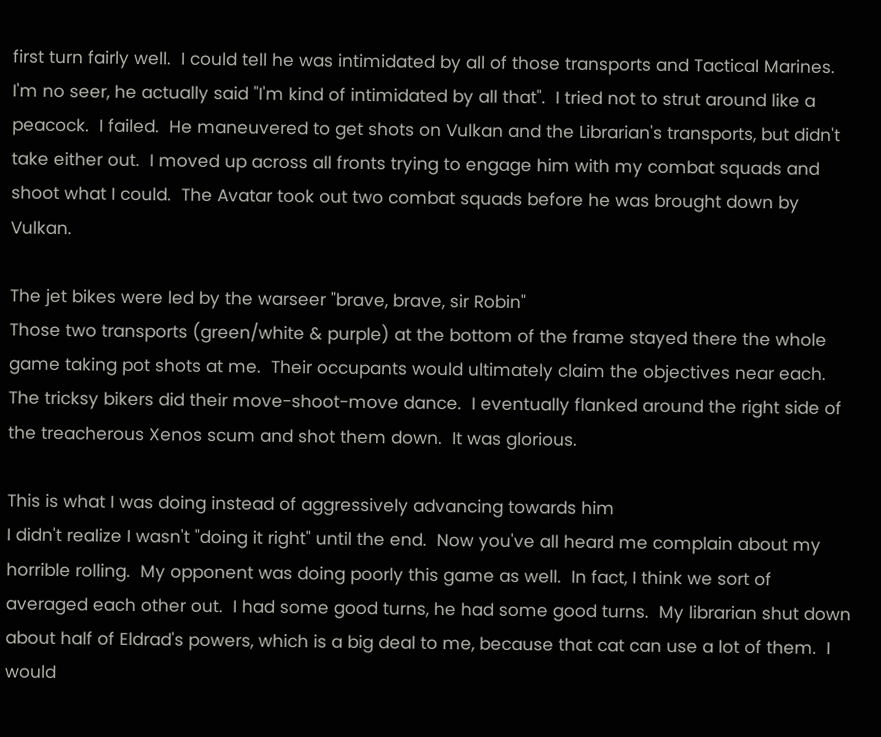first turn fairly well.  I could tell he was intimidated by all of those transports and Tactical Marines.  I'm no seer, he actually said "I'm kind of intimidated by all that".  I tried not to strut around like a peacock.  I failed.  He maneuvered to get shots on Vulkan and the Librarian's transports, but didn't take either out.  I moved up across all fronts trying to engage him with my combat squads and shoot what I could.  The Avatar took out two combat squads before he was brought down by Vulkan.

The jet bikes were led by the warseer "brave, brave, sir Robin"
Those two transports (green/white & purple) at the bottom of the frame stayed there the whole game taking pot shots at me.  Their occupants would ultimately claim the objectives near each.  The tricksy bikers did their move-shoot-move dance.  I eventually flanked around the right side of the treacherous Xenos scum and shot them down.  It was glorious.

This is what I was doing instead of aggressively advancing towards him
I didn't realize I wasn't "doing it right" until the end.  Now you've all heard me complain about my horrible rolling.  My opponent was doing poorly this game as well.  In fact, I think we sort of averaged each other out.  I had some good turns, he had some good turns.  My librarian shut down about half of Eldrad's powers, which is a big deal to me, because that cat can use a lot of them.  I would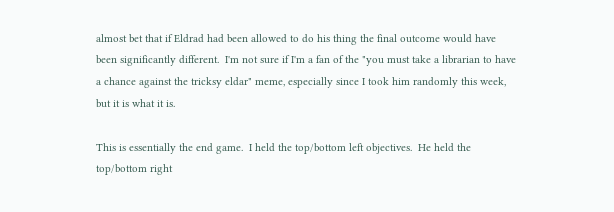almost bet that if Eldrad had been allowed to do his thing the final outcome would have been significantly different.  I'm not sure if I'm a fan of the "you must take a librarian to have a chance against the tricksy eldar" meme, especially since I took him randomly this week, but it is what it is.

This is essentially the end game.  I held the top/bottom left objectives.  He held the top/bottom right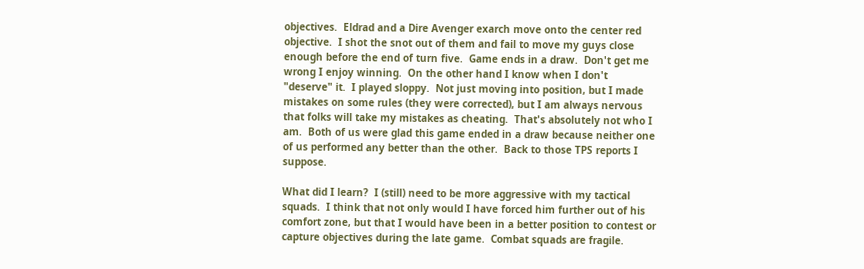objectives.  Eldrad and a Dire Avenger exarch move onto the center red objective.  I shot the snot out of them and fail to move my guys close enough before the end of turn five.  Game ends in a draw.  Don't get me wrong I enjoy winning.  On the other hand I know when I don't "deserve" it.  I played sloppy.  Not just moving into position, but I made mistakes on some rules (they were corrected), but I am always nervous that folks will take my mistakes as cheating.  That's absolutely not who I am.  Both of us were glad this game ended in a draw because neither one of us performed any better than the other.  Back to those TPS reports I suppose.

What did I learn?  I (still) need to be more aggressive with my tactical squads.  I think that not only would I have forced him further out of his comfort zone, but that I would have been in a better position to contest or capture objectives during the late game.  Combat squads are fragile.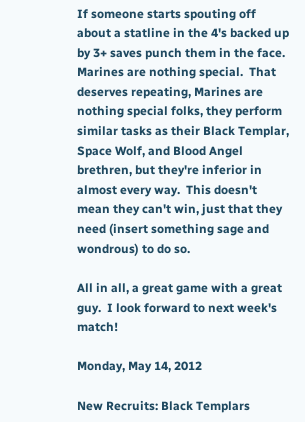If someone starts spouting off about a statline in the 4's backed up by 3+ saves punch them in the face.  Marines are nothing special.  That deserves repeating, Marines are nothing special folks, they perform similar tasks as their Black Templar, Space Wolf, and Blood Angel brethren, but they're inferior in almost every way.  This doesn't mean they can't win, just that they need (insert something sage and wondrous) to do so.

All in all, a great game with a great guy.  I look forward to next week's match!

Monday, May 14, 2012

New Recruits: Black Templars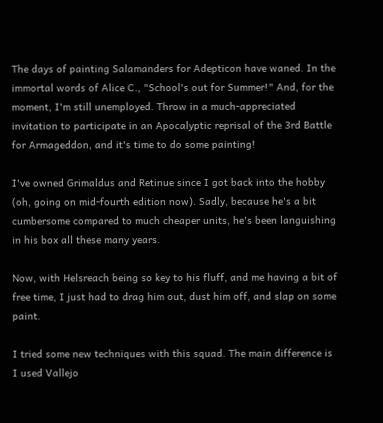The days of painting Salamanders for Adepticon have waned. In the immortal words of Alice C., "School's out for Summer!" And, for the moment, I'm still unemployed. Throw in a much-appreciated invitation to participate in an Apocalyptic reprisal of the 3rd Battle for Armageddon, and it's time to do some painting!

I've owned Grimaldus and Retinue since I got back into the hobby (oh, going on mid-fourth edition now). Sadly, because he's a bit cumbersome compared to much cheaper units, he's been languishing in his box all these many years.

Now, with Helsreach being so key to his fluff, and me having a bit of free time, I just had to drag him out, dust him off, and slap on some paint.

I tried some new techniques with this squad. The main difference is I used Vallejo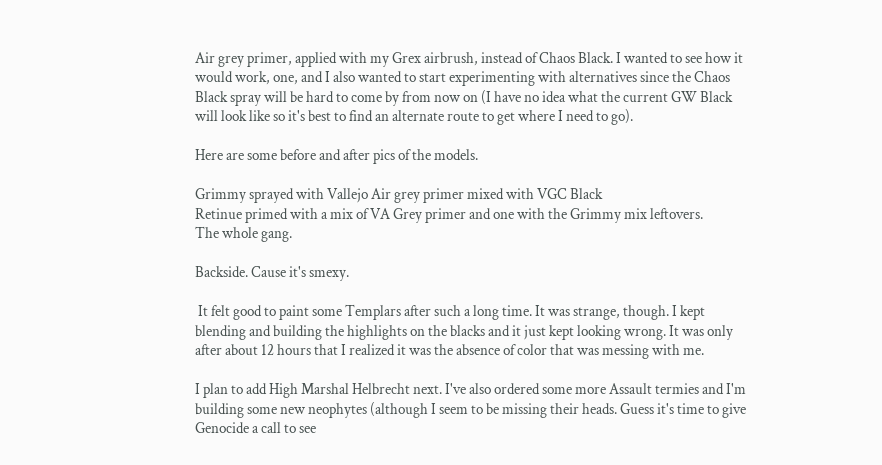Air grey primer, applied with my Grex airbrush, instead of Chaos Black. I wanted to see how it would work, one, and I also wanted to start experimenting with alternatives since the Chaos Black spray will be hard to come by from now on (I have no idea what the current GW Black will look like so it's best to find an alternate route to get where I need to go).

Here are some before and after pics of the models.

Grimmy sprayed with Vallejo Air grey primer mixed with VGC Black
Retinue primed with a mix of VA Grey primer and one with the Grimmy mix leftovers.
The whole gang.

Backside. Cause it's smexy.

 It felt good to paint some Templars after such a long time. It was strange, though. I kept blending and building the highlights on the blacks and it just kept looking wrong. It was only after about 12 hours that I realized it was the absence of color that was messing with me.

I plan to add High Marshal Helbrecht next. I've also ordered some more Assault termies and I'm building some new neophytes (although I seem to be missing their heads. Guess it's time to give Genocide a call to see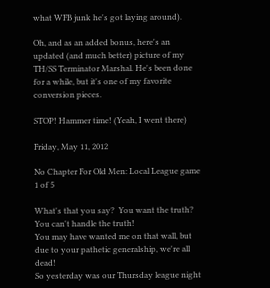what WFB junk he's got laying around).

Oh, and as an added bonus, here's an updated (and much better) picture of my TH/SS Terminator Marshal. He's been done for a while, but it's one of my favorite conversion pieces.

STOP! Hammer time! (Yeah, I went there)

Friday, May 11, 2012

No Chapter For Old Men: Local League game 1 of 5

What's that you say?  You want the truth?  You can't handle the truth!
You may have wanted me on that wall, but due to your pathetic generalship, we're all dead!
So yesterday was our Thursday league night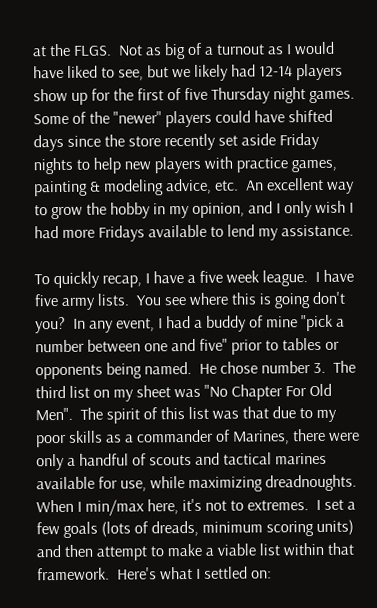at the FLGS.  Not as big of a turnout as I would have liked to see, but we likely had 12-14 players show up for the first of five Thursday night games.  Some of the "newer" players could have shifted days since the store recently set aside Friday nights to help new players with practice games, painting & modeling advice, etc.  An excellent way to grow the hobby in my opinion, and I only wish I had more Fridays available to lend my assistance.

To quickly recap, I have a five week league.  I have five army lists.  You see where this is going don't you?  In any event, I had a buddy of mine "pick a number between one and five" prior to tables or opponents being named.  He chose number 3.  The third list on my sheet was "No Chapter For Old Men".  The spirit of this list was that due to my poor skills as a commander of Marines, there were only a handful of scouts and tactical marines available for use, while maximizing dreadnoughts.  When I min/max here, it's not to extremes.  I set a few goals (lots of dreads, minimum scoring units) and then attempt to make a viable list within that framework.  Here's what I settled on: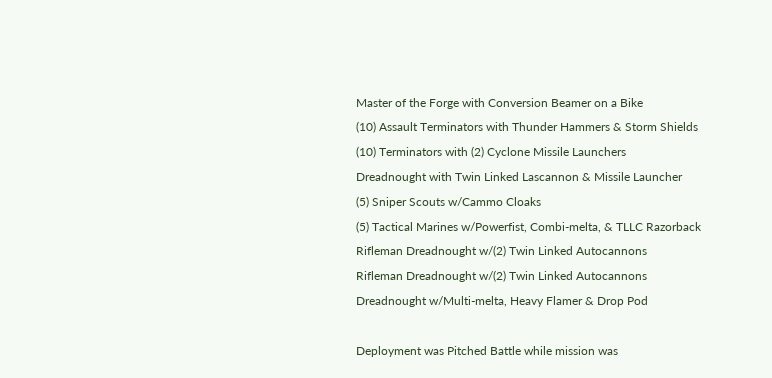Master of the Forge with Conversion Beamer on a Bike
(10) Assault Terminators with Thunder Hammers & Storm Shields
(10) Terminators with (2) Cyclone Missile Launchers
Dreadnought with Twin Linked Lascannon & Missile Launcher
(5) Sniper Scouts w/Cammo Cloaks
(5) Tactical Marines w/Powerfist, Combi-melta, & TLLC Razorback
Rifleman Dreadnought w/(2) Twin Linked Autocannons
Rifleman Dreadnought w/(2) Twin Linked Autocannons
Dreadnought w/Multi-melta, Heavy Flamer & Drop Pod

Deployment was Pitched Battle while mission was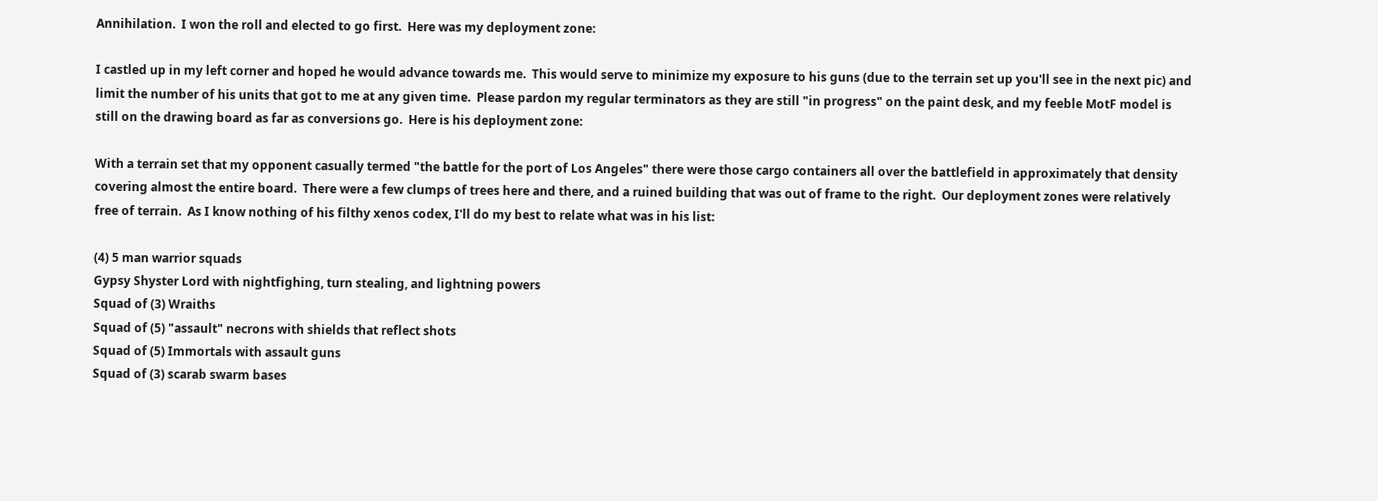Annihilation.  I won the roll and elected to go first.  Here was my deployment zone:

I castled up in my left corner and hoped he would advance towards me.  This would serve to minimize my exposure to his guns (due to the terrain set up you'll see in the next pic) and limit the number of his units that got to me at any given time.  Please pardon my regular terminators as they are still "in progress" on the paint desk, and my feeble MotF model is still on the drawing board as far as conversions go.  Here is his deployment zone:

With a terrain set that my opponent casually termed "the battle for the port of Los Angeles" there were those cargo containers all over the battlefield in approximately that density covering almost the entire board.  There were a few clumps of trees here and there, and a ruined building that was out of frame to the right.  Our deployment zones were relatively free of terrain.  As I know nothing of his filthy xenos codex, I'll do my best to relate what was in his list:

(4) 5 man warrior squads
Gypsy Shyster Lord with nightfighing, turn stealing, and lightning powers
Squad of (3) Wraiths
Squad of (5) "assault" necrons with shields that reflect shots
Squad of (5) Immortals with assault guns
Squad of (3) scarab swarm bases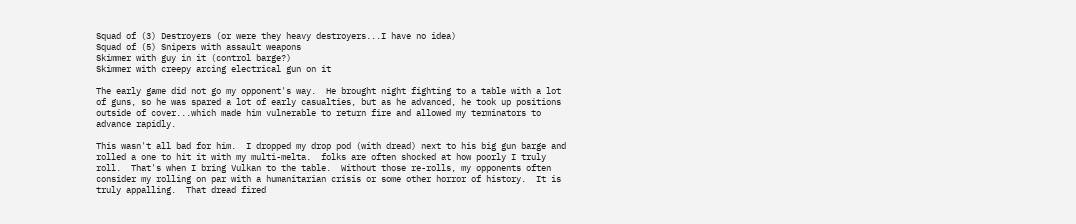Squad of (3) Destroyers (or were they heavy destroyers...I have no idea)
Squad of (5) Snipers with assault weapons
Skimmer with guy in it (control barge?)
Skimmer with creepy arcing electrical gun on it

The early game did not go my opponent's way.  He brought night fighting to a table with a lot of guns, so he was spared a lot of early casualties, but as he advanced, he took up positions outside of cover...which made him vulnerable to return fire and allowed my terminators to advance rapidly.

This wasn't all bad for him.  I dropped my drop pod (with dread) next to his big gun barge and rolled a one to hit it with my multi-melta.  folks are often shocked at how poorly I truly roll.  That's when I bring Vulkan to the table.  Without those re-rolls, my opponents often consider my rolling on par with a humanitarian crisis or some other horror of history.  It is truly appalling.  That dread fired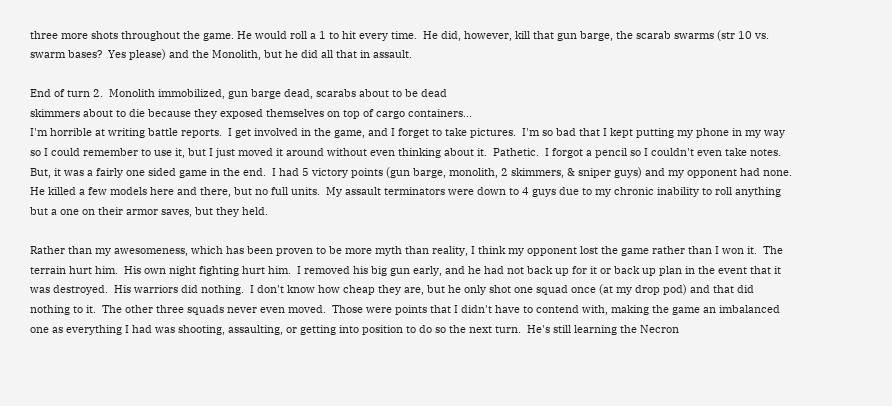three more shots throughout the game. He would roll a 1 to hit every time.  He did, however, kill that gun barge, the scarab swarms (str 10 vs. swarm bases?  Yes please) and the Monolith, but he did all that in assault.

End of turn 2.  Monolith immobilized, gun barge dead, scarabs about to be dead
skimmers about to die because they exposed themselves on top of cargo containers...
I'm horrible at writing battle reports.  I get involved in the game, and I forget to take pictures.  I'm so bad that I kept putting my phone in my way so I could remember to use it, but I just moved it around without even thinking about it.  Pathetic.  I forgot a pencil so I couldn't even take notes.  But, it was a fairly one sided game in the end.  I had 5 victory points (gun barge, monolith, 2 skimmers, & sniper guys) and my opponent had none.  He killed a few models here and there, but no full units.  My assault terminators were down to 4 guys due to my chronic inability to roll anything but a one on their armor saves, but they held.

Rather than my awesomeness, which has been proven to be more myth than reality, I think my opponent lost the game rather than I won it.  The terrain hurt him.  His own night fighting hurt him.  I removed his big gun early, and he had not back up for it or back up plan in the event that it was destroyed.  His warriors did nothing.  I don't know how cheap they are, but he only shot one squad once (at my drop pod) and that did nothing to it.  The other three squads never even moved.  Those were points that I didn't have to contend with, making the game an imbalanced one as everything I had was shooting, assaulting, or getting into position to do so the next turn.  He's still learning the Necron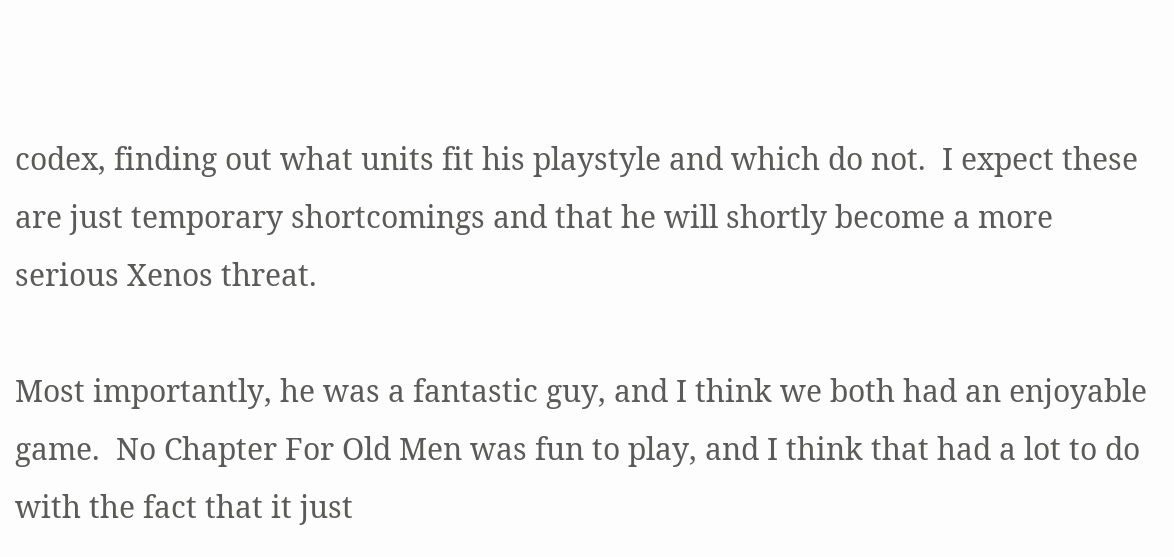codex, finding out what units fit his playstyle and which do not.  I expect these are just temporary shortcomings and that he will shortly become a more serious Xenos threat.

Most importantly, he was a fantastic guy, and I think we both had an enjoyable game.  No Chapter For Old Men was fun to play, and I think that had a lot to do with the fact that it just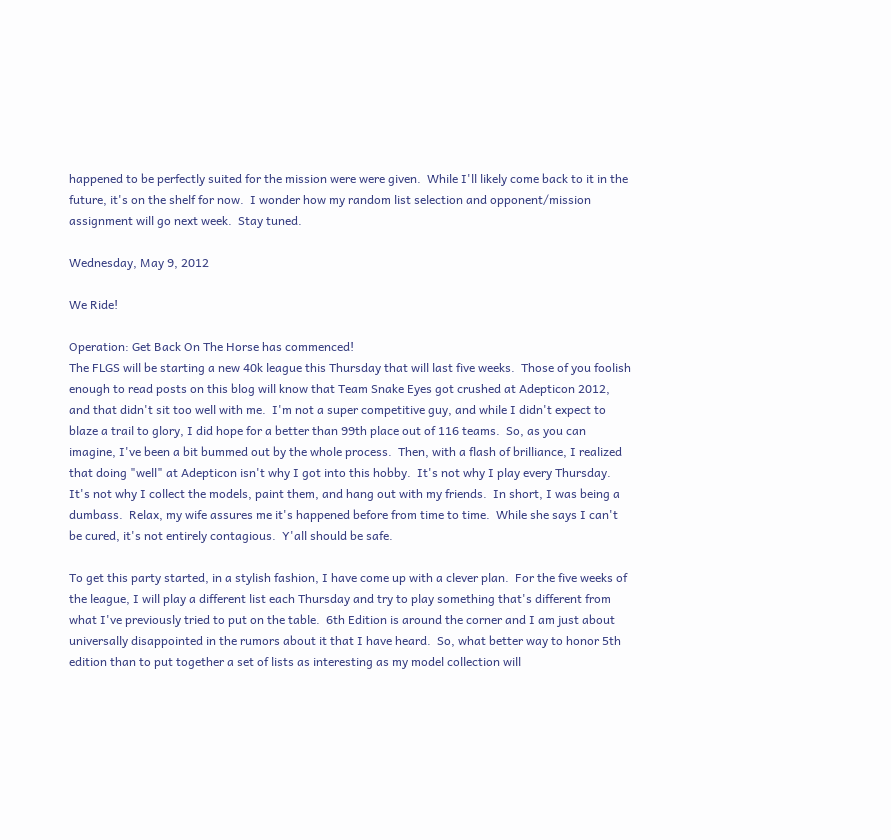happened to be perfectly suited for the mission were were given.  While I'll likely come back to it in the future, it's on the shelf for now.  I wonder how my random list selection and opponent/mission assignment will go next week.  Stay tuned.

Wednesday, May 9, 2012

We Ride!

Operation: Get Back On The Horse has commenced!
The FLGS will be starting a new 40k league this Thursday that will last five weeks.  Those of you foolish enough to read posts on this blog will know that Team Snake Eyes got crushed at Adepticon 2012, and that didn't sit too well with me.  I'm not a super competitive guy, and while I didn't expect to blaze a trail to glory, I did hope for a better than 99th place out of 116 teams.  So, as you can imagine, I've been a bit bummed out by the whole process.  Then, with a flash of brilliance, I realized that doing "well" at Adepticon isn't why I got into this hobby.  It's not why I play every Thursday.  It's not why I collect the models, paint them, and hang out with my friends.  In short, I was being a dumbass.  Relax, my wife assures me it's happened before from time to time.  While she says I can't be cured, it's not entirely contagious.  Y'all should be safe.

To get this party started, in a stylish fashion, I have come up with a clever plan.  For the five weeks of the league, I will play a different list each Thursday and try to play something that's different from what I've previously tried to put on the table.  6th Edition is around the corner and I am just about universally disappointed in the rumors about it that I have heard.  So, what better way to honor 5th edition than to put together a set of lists as interesting as my model collection will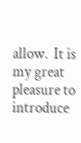allow.  It is my great pleasure to introduce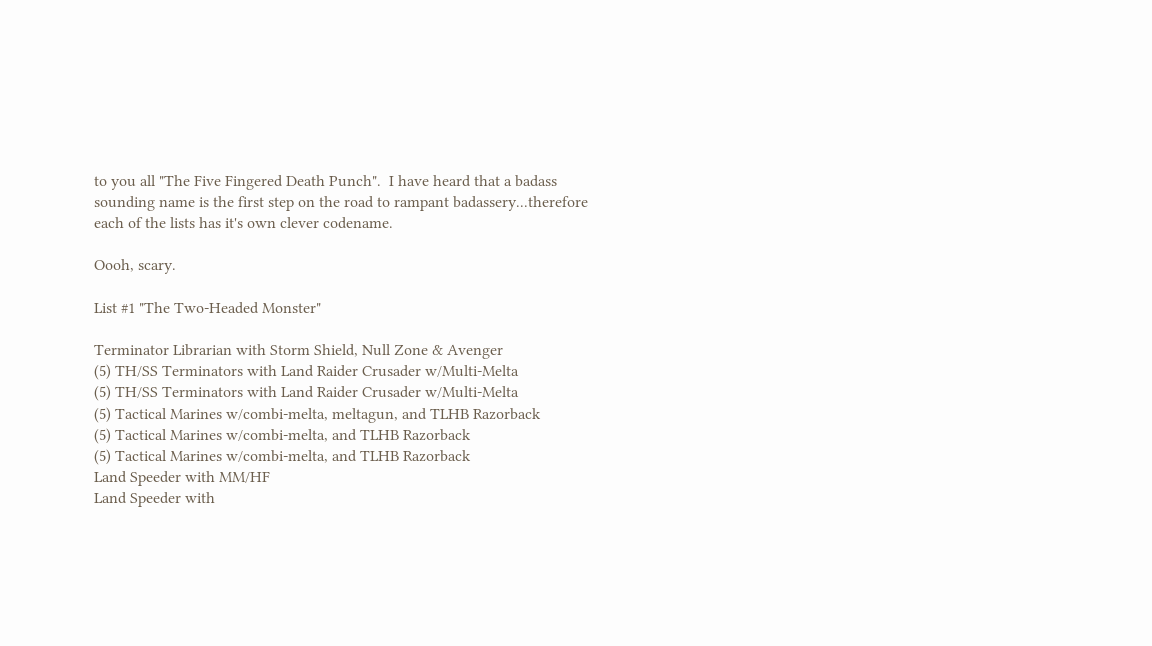to you all "The Five Fingered Death Punch".  I have heard that a badass sounding name is the first step on the road to rampant badassery...therefore each of the lists has it's own clever codename.

Oooh, scary.

List #1 "The Two-Headed Monster"

Terminator Librarian with Storm Shield, Null Zone & Avenger
(5) TH/SS Terminators with Land Raider Crusader w/Multi-Melta
(5) TH/SS Terminators with Land Raider Crusader w/Multi-Melta
(5) Tactical Marines w/combi-melta, meltagun, and TLHB Razorback
(5) Tactical Marines w/combi-melta, and TLHB Razorback
(5) Tactical Marines w/combi-melta, and TLHB Razorback
Land Speeder with MM/HF
Land Speeder with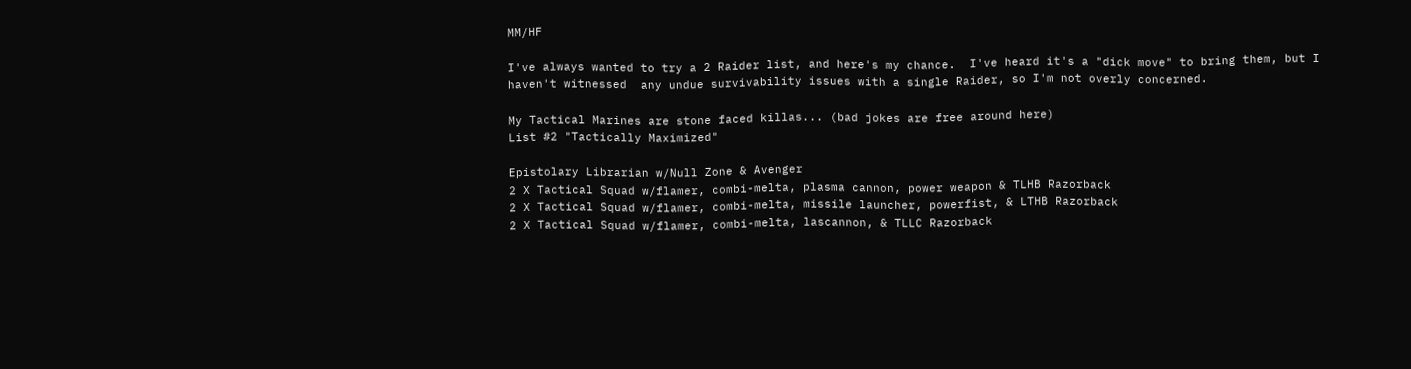MM/HF

I've always wanted to try a 2 Raider list, and here's my chance.  I've heard it's a "dick move" to bring them, but I haven't witnessed  any undue survivability issues with a single Raider, so I'm not overly concerned.

My Tactical Marines are stone faced killas... (bad jokes are free around here)
List #2 "Tactically Maximized"

Epistolary Librarian w/Null Zone & Avenger
2 X Tactical Squad w/flamer, combi-melta, plasma cannon, power weapon & TLHB Razorback
2 X Tactical Squad w/flamer, combi-melta, missile launcher, powerfist, & LTHB Razorback
2 X Tactical Squad w/flamer, combi-melta, lascannon, & TLLC Razorback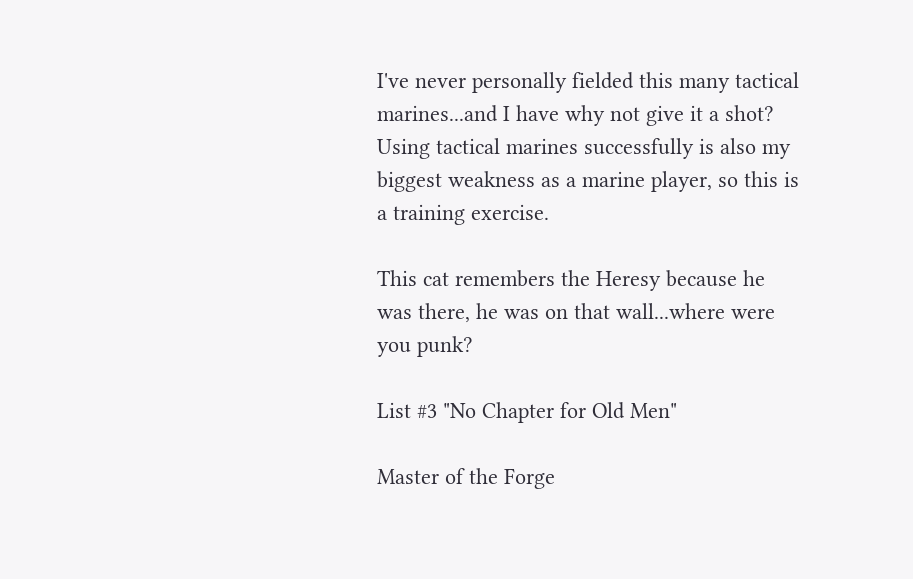I've never personally fielded this many tactical marines...and I have why not give it a shot?  Using tactical marines successfully is also my biggest weakness as a marine player, so this is a training exercise.

This cat remembers the Heresy because he was there, he was on that wall...where were you punk?

List #3 "No Chapter for Old Men"

Master of the Forge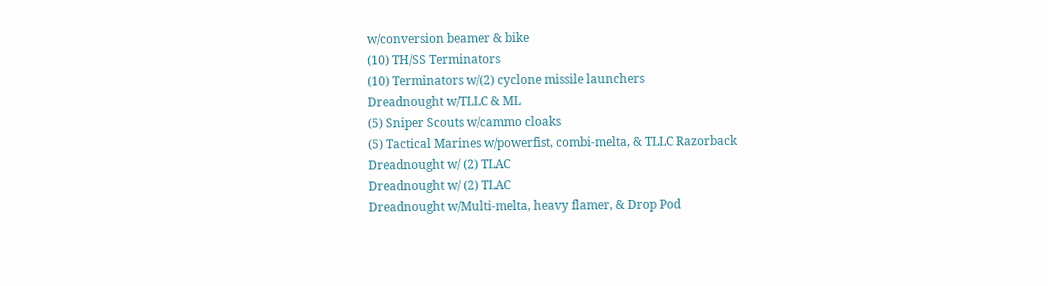w/conversion beamer & bike
(10) TH/SS Terminators
(10) Terminators w/(2) cyclone missile launchers
Dreadnought w/TLLC & ML
(5) Sniper Scouts w/cammo cloaks
(5) Tactical Marines w/powerfist, combi-melta, & TLLC Razorback
Dreadnought w/ (2) TLAC
Dreadnought w/ (2) TLAC
Dreadnought w/Multi-melta, heavy flamer, & Drop Pod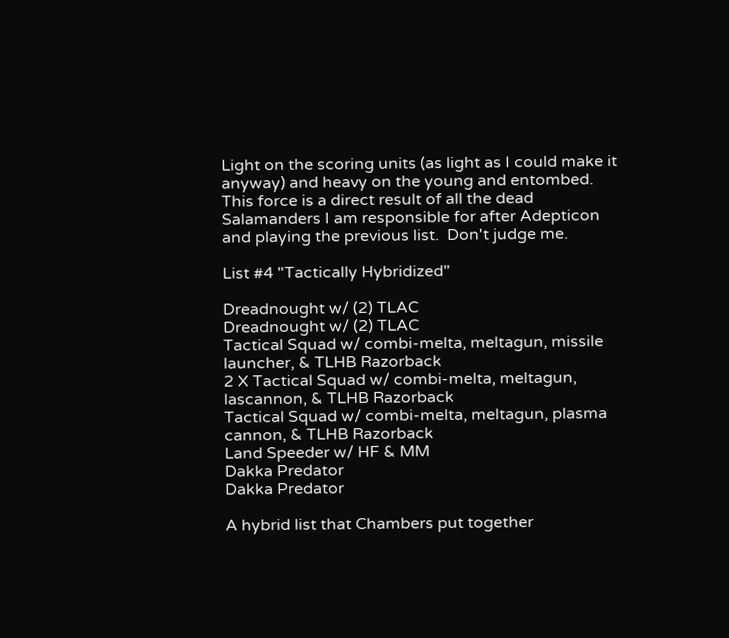Light on the scoring units (as light as I could make it anyway) and heavy on the young and entombed.  This force is a direct result of all the dead Salamanders I am responsible for after Adepticon and playing the previous list.  Don't judge me.

List #4 "Tactically Hybridized"

Dreadnought w/ (2) TLAC
Dreadnought w/ (2) TLAC
Tactical Squad w/ combi-melta, meltagun, missile launcher, & TLHB Razorback
2 X Tactical Squad w/ combi-melta, meltagun, lascannon, & TLHB Razorback
Tactical Squad w/ combi-melta, meltagun, plasma cannon, & TLHB Razorback
Land Speeder w/ HF & MM
Dakka Predator
Dakka Predator

A hybrid list that Chambers put together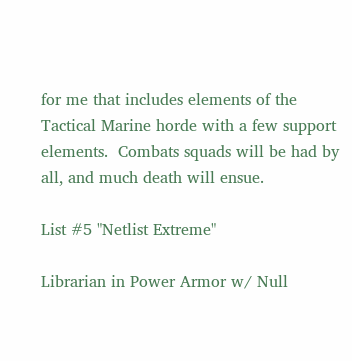for me that includes elements of the Tactical Marine horde with a few support elements.  Combats squads will be had by all, and much death will ensue.

List #5 "Netlist Extreme"

Librarian in Power Armor w/ Null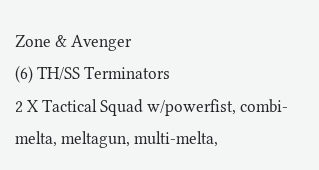Zone & Avenger
(6) TH/SS Terminators
2 X Tactical Squad w/powerfist, combi-melta, meltagun, multi-melta,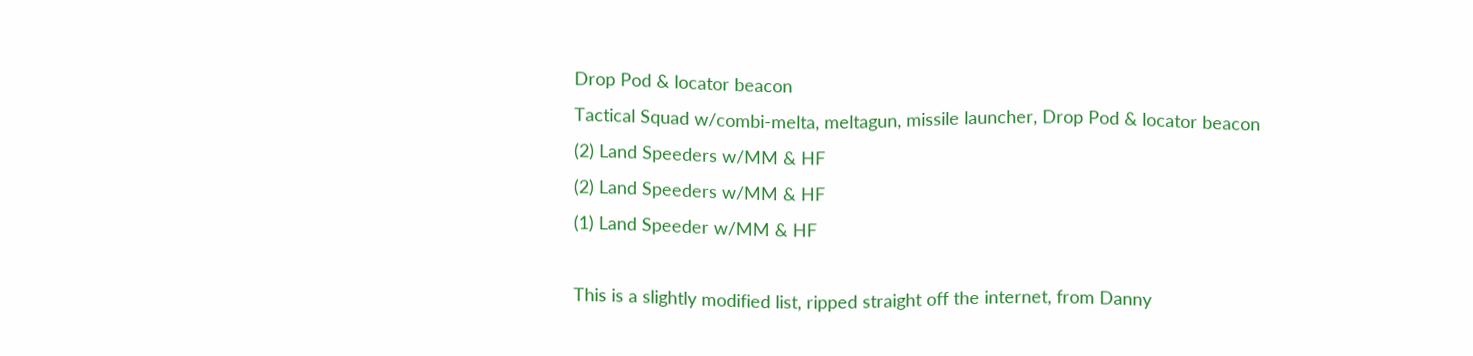Drop Pod & locator beacon
Tactical Squad w/combi-melta, meltagun, missile launcher, Drop Pod & locator beacon
(2) Land Speeders w/MM & HF
(2) Land Speeders w/MM & HF
(1) Land Speeder w/MM & HF

This is a slightly modified list, ripped straight off the internet, from Danny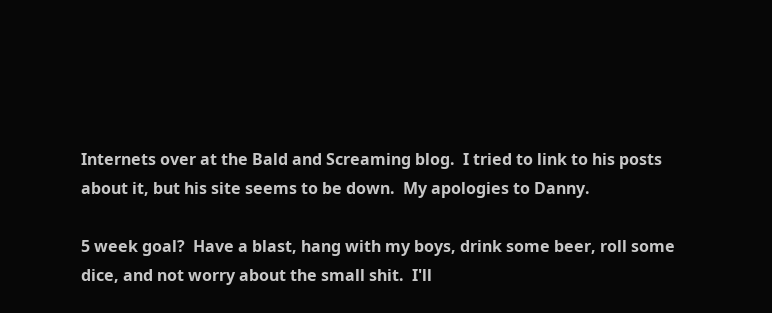Internets over at the Bald and Screaming blog.  I tried to link to his posts about it, but his site seems to be down.  My apologies to Danny.

5 week goal?  Have a blast, hang with my boys, drink some beer, roll some dice, and not worry about the small shit.  I'll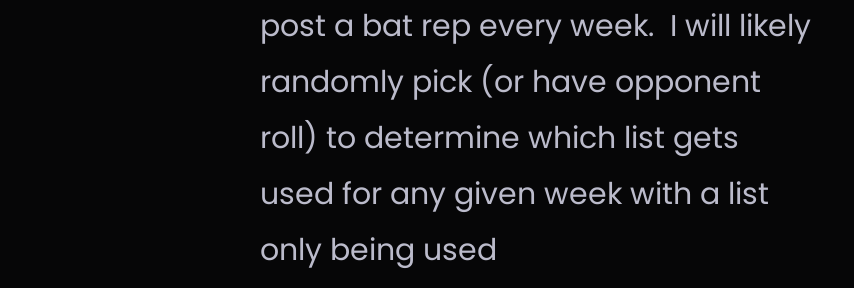post a bat rep every week.  I will likely randomly pick (or have opponent roll) to determine which list gets used for any given week with a list only being used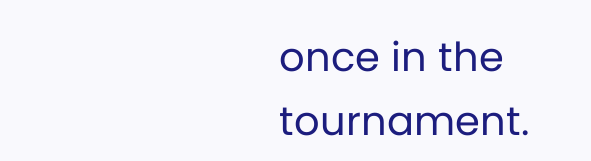once in the tournament.